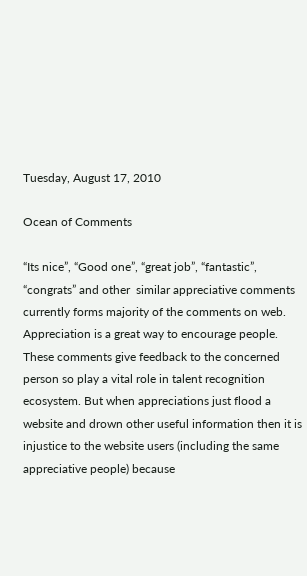Tuesday, August 17, 2010

Ocean of Comments

“Its nice”, “Good one”, “great job”, “fantastic”, “congrats” and other  similar appreciative comments currently forms majority of the comments on web. Appreciation is a great way to encourage people. These comments give feedback to the concerned person so play a vital role in talent recognition ecosystem. But when appreciations just flood a website and drown other useful information then it is injustice to the website users (including the same appreciative people) because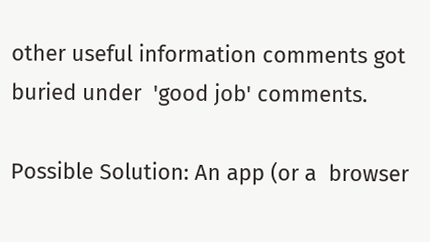other useful information comments got buried under  'good job' comments.

Possible Solution: An app (or a  browser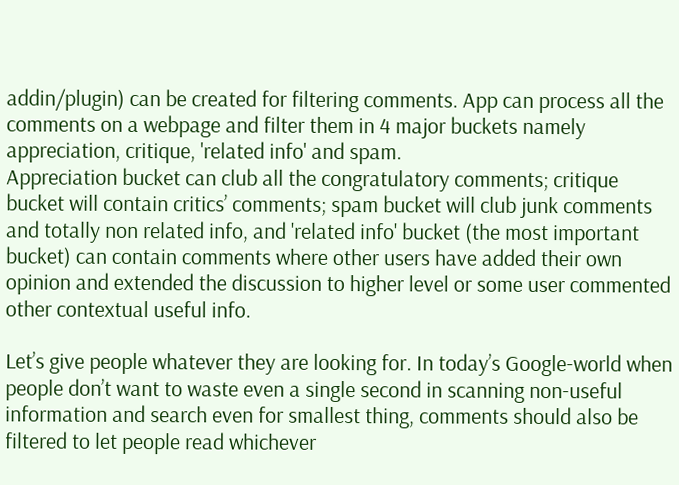addin/plugin) can be created for filtering comments. App can process all the comments on a webpage and filter them in 4 major buckets namely appreciation, critique, 'related info' and spam.
Appreciation bucket can club all the congratulatory comments; critique bucket will contain critics’ comments; spam bucket will club junk comments and totally non related info, and 'related info' bucket (the most important bucket) can contain comments where other users have added their own opinion and extended the discussion to higher level or some user commented other contextual useful info.

Let’s give people whatever they are looking for. In today’s Google-world when people don’t want to waste even a single second in scanning non-useful information and search even for smallest thing, comments should also be filtered to let people read whichever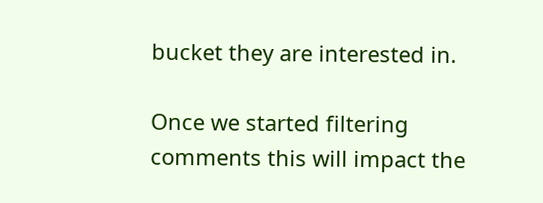bucket they are interested in.

Once we started filtering comments this will impact the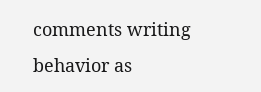comments writing behavior as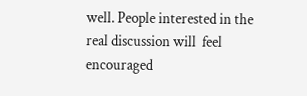well. People interested in the real discussion will  feel  encouraged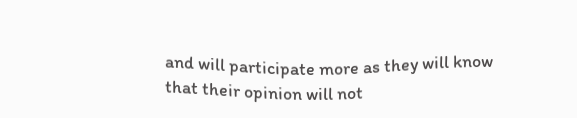and will participate more as they will know that their opinion will not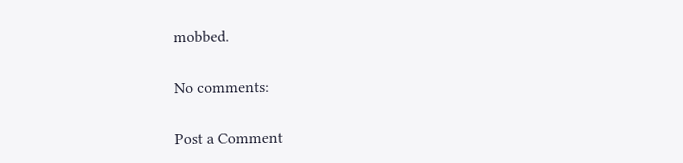mobbed.

No comments:

Post a Comment